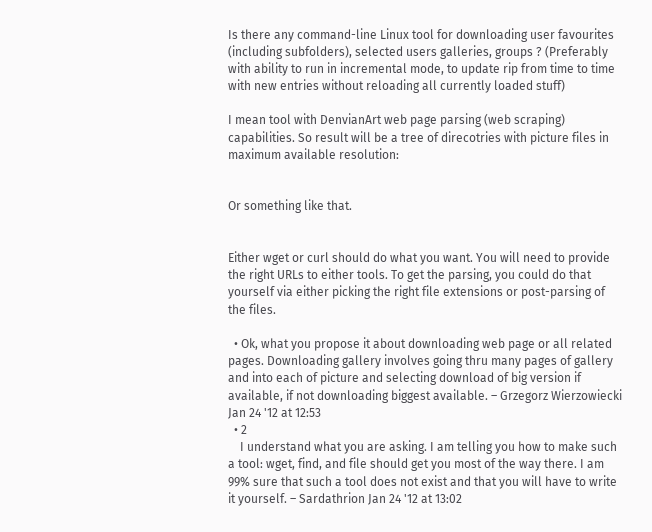Is there any command-line Linux tool for downloading user favourites (including subfolders), selected users galleries, groups ? (Preferably with ability to run in incremental mode, to update rip from time to time with new entries without reloading all currently loaded stuff)

I mean tool with DenvianArt web page parsing (web scraping) capabilities. So result will be a tree of direcotries with picture files in maximum available resolution:


Or something like that.


Either wget or curl should do what you want. You will need to provide the right URLs to either tools. To get the parsing, you could do that yourself via either picking the right file extensions or post-parsing of the files.

  • Ok, what you propose it about downloading web page or all related pages. Downloading gallery involves going thru many pages of gallery and into each of picture and selecting download of big version if available, if not downloading biggest available. – Grzegorz Wierzowiecki Jan 24 '12 at 12:53
  • 2
    I understand what you are asking. I am telling you how to make such a tool: wget, find, and file should get you most of the way there. I am 99% sure that such a tool does not exist and that you will have to write it yourself. – Sardathrion Jan 24 '12 at 13:02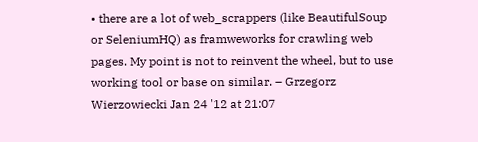• there are a lot of web_scrappers (like BeautifulSoup or SeleniumHQ) as framweworks for crawling web pages. My point is not to reinvent the wheel, but to use working tool or base on similar. – Grzegorz Wierzowiecki Jan 24 '12 at 21:07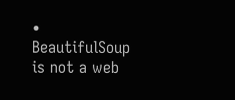• BeautifulSoup is not a web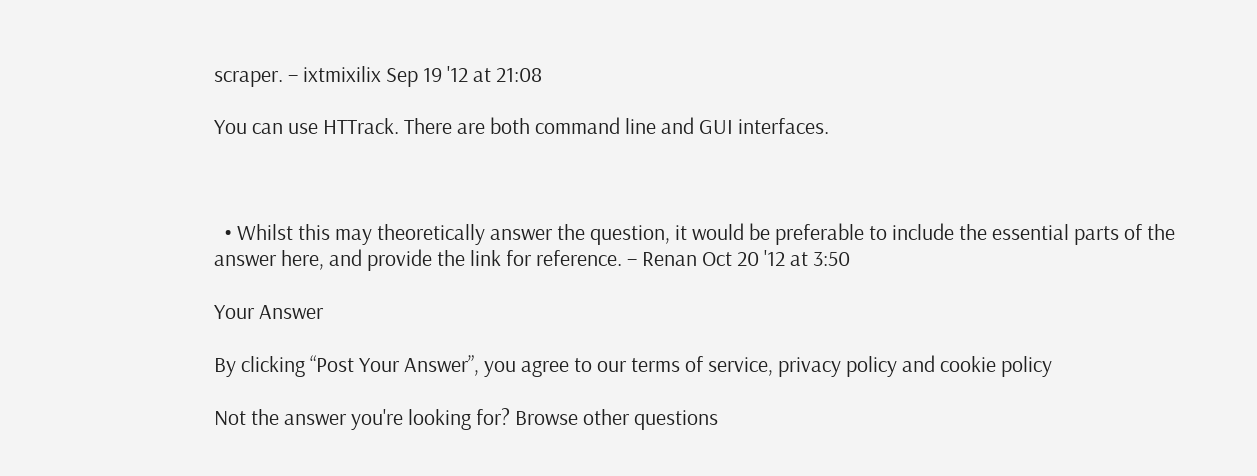scraper. – ixtmixilix Sep 19 '12 at 21:08

You can use HTTrack. There are both command line and GUI interfaces.



  • Whilst this may theoretically answer the question, it would be preferable to include the essential parts of the answer here, and provide the link for reference. – Renan Oct 20 '12 at 3:50

Your Answer

By clicking “Post Your Answer”, you agree to our terms of service, privacy policy and cookie policy

Not the answer you're looking for? Browse other questions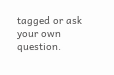tagged or ask your own question.